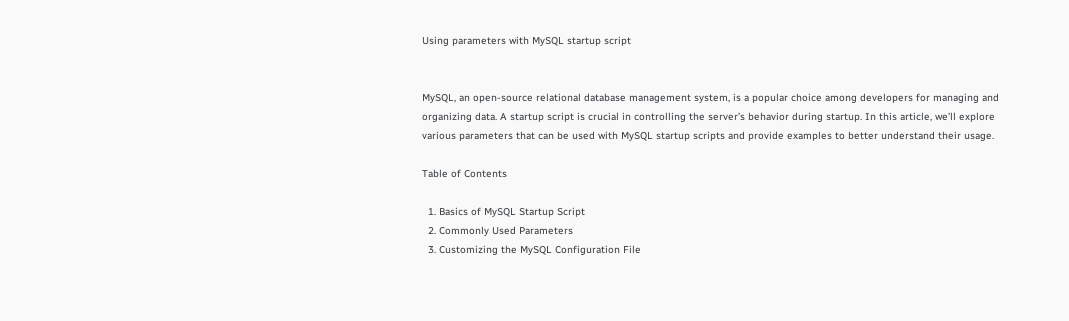Using parameters with MySQL startup script


MySQL, an open-source relational database management system, is a popular choice among developers for managing and organizing data. A startup script is crucial in controlling the server’s behavior during startup. In this article, we’ll explore various parameters that can be used with MySQL startup scripts and provide examples to better understand their usage.

Table of Contents

  1. Basics of MySQL Startup Script
  2. Commonly Used Parameters
  3. Customizing the MySQL Configuration File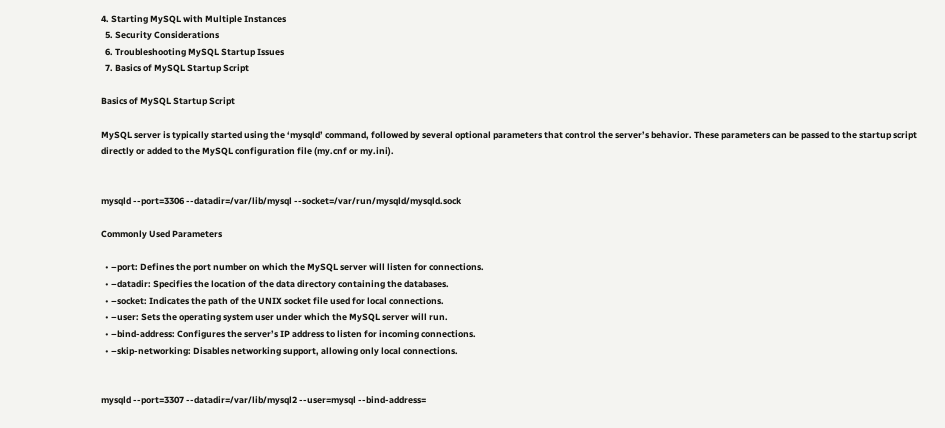4. Starting MySQL with Multiple Instances
  5. Security Considerations
  6. Troubleshooting MySQL Startup Issues
  7. Basics of MySQL Startup Script

Basics of MySQL Startup Script

MySQL server is typically started using the ‘mysqld’ command, followed by several optional parameters that control the server’s behavior. These parameters can be passed to the startup script directly or added to the MySQL configuration file (my.cnf or my.ini).


mysqld --port=3306 --datadir=/var/lib/mysql --socket=/var/run/mysqld/mysqld.sock

Commonly Used Parameters

  • –port: Defines the port number on which the MySQL server will listen for connections.
  • –datadir: Specifies the location of the data directory containing the databases.
  • –socket: Indicates the path of the UNIX socket file used for local connections.
  • –user: Sets the operating system user under which the MySQL server will run.
  • –bind-address: Configures the server’s IP address to listen for incoming connections.
  • –skip-networking: Disables networking support, allowing only local connections.


mysqld --port=3307 --datadir=/var/lib/mysql2 --user=mysql --bind-address=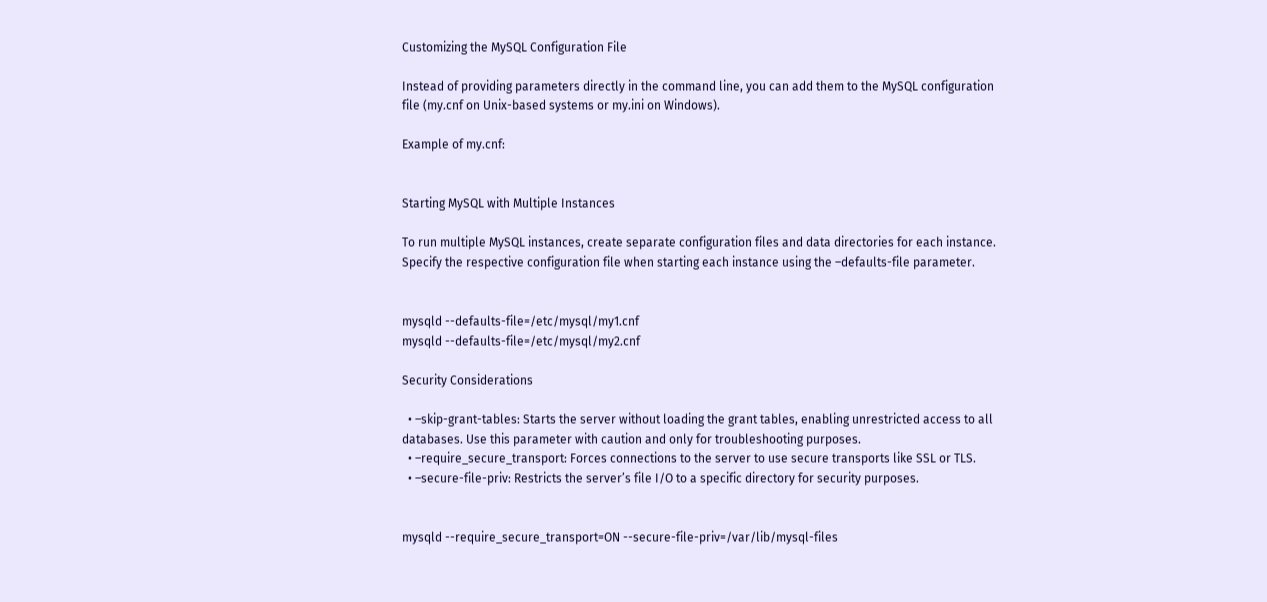Customizing the MySQL Configuration File

Instead of providing parameters directly in the command line, you can add them to the MySQL configuration file (my.cnf on Unix-based systems or my.ini on Windows).

Example of my.cnf:


Starting MySQL with Multiple Instances

To run multiple MySQL instances, create separate configuration files and data directories for each instance. Specify the respective configuration file when starting each instance using the –defaults-file parameter.


mysqld --defaults-file=/etc/mysql/my1.cnf
mysqld --defaults-file=/etc/mysql/my2.cnf

Security Considerations

  • –skip-grant-tables: Starts the server without loading the grant tables, enabling unrestricted access to all databases. Use this parameter with caution and only for troubleshooting purposes.
  • –require_secure_transport: Forces connections to the server to use secure transports like SSL or TLS.
  • –secure-file-priv: Restricts the server’s file I/O to a specific directory for security purposes.


mysqld --require_secure_transport=ON --secure-file-priv=/var/lib/mysql-files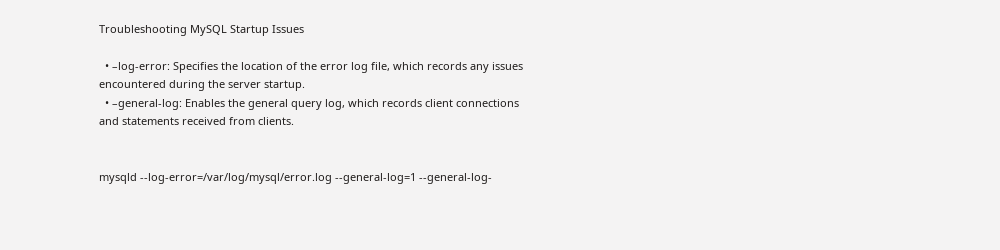Troubleshooting MySQL Startup Issues

  • –log-error: Specifies the location of the error log file, which records any issues encountered during the server startup.
  • –general-log: Enables the general query log, which records client connections and statements received from clients.


mysqld --log-error=/var/log/mysql/error.log --general-log=1 --general-log-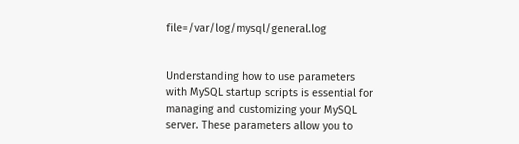file=/var/log/mysql/general.log


Understanding how to use parameters with MySQL startup scripts is essential for managing and customizing your MySQL server. These parameters allow you to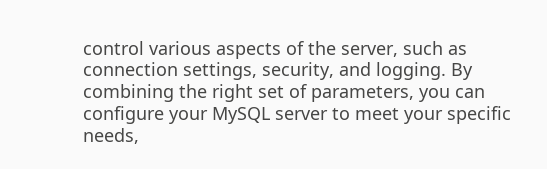control various aspects of the server, such as connection settings, security, and logging. By combining the right set of parameters, you can configure your MySQL server to meet your specific needs,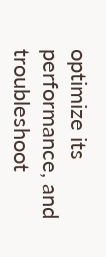optimize its performance, and troubleshoot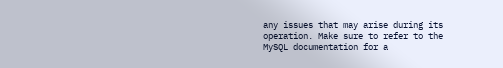any issues that may arise during its operation. Make sure to refer to the MySQL documentation for a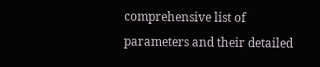comprehensive list of parameters and their detailed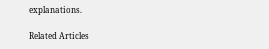explanations.

Related Articles